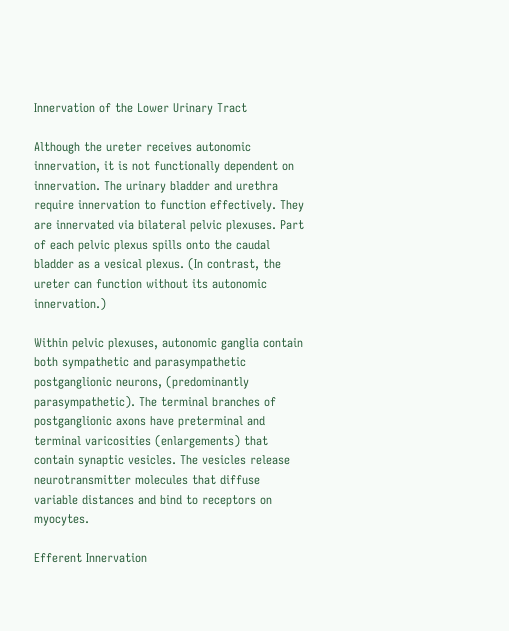Innervation of the Lower Urinary Tract

Although the ureter receives autonomic innervation, it is not functionally dependent on innervation. The urinary bladder and urethra require innervation to function effectively. They are innervated via bilateral pelvic plexuses. Part of each pelvic plexus spills onto the caudal bladder as a vesical plexus. (In contrast, the ureter can function without its autonomic innervation.)

Within pelvic plexuses, autonomic ganglia contain both sympathetic and parasympathetic postganglionic neurons, (predominantly parasympathetic). The terminal branches of postganglionic axons have preterminal and terminal varicosities (enlargements) that contain synaptic vesicles. The vesicles release neurotransmitter molecules that diffuse variable distances and bind to receptors on myocytes.

Efferent Innervation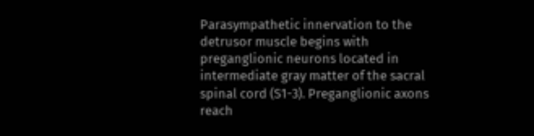Parasympathetic innervation to the detrusor muscle begins with preganglionic neurons located in intermediate gray matter of the sacral spinal cord (S1-3). Preganglionic axons reach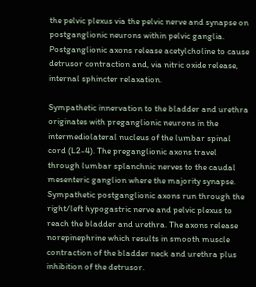the pelvic plexus via the pelvic nerve and synapse on postganglionic neurons within pelvic ganglia. Postganglionic axons release acetylcholine to cause detrusor contraction and, via nitric oxide release, internal sphincter relaxation.

Sympathetic innervation to the bladder and urethra originates with preganglionic neurons in the intermediolateral nucleus of the lumbar spinal cord (L2-4). The preganglionic axons travel through lumbar splanchnic nerves to the caudal mesenteric ganglion where the majority synapse. Sympathetic postganglionic axons run through the right/left hypogastric nerve and pelvic plexus to reach the bladder and urethra. The axons release norepinephrine which results in smooth muscle contraction of the bladder neck and urethra plus inhibition of the detrusor.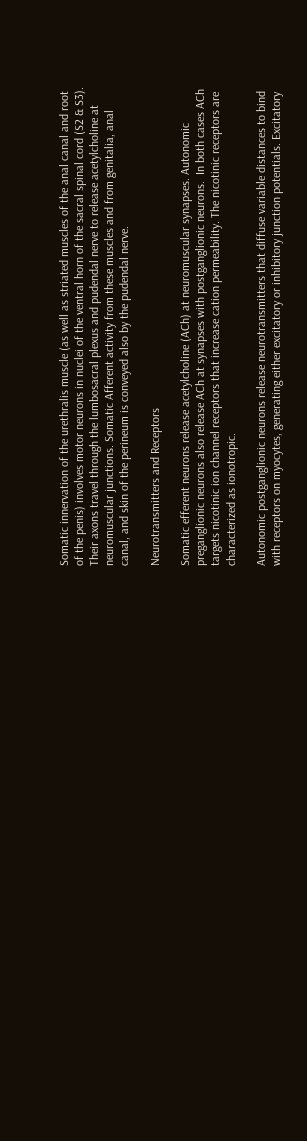Somatic innervation of the urethralis muscle (as well as striated muscles of the anal canal and root of the penis) involves motor neurons in nuclei of the ventral horn of the sacral spinal cord (S2 & S3). Their axons travel through the lumbosacral plexus and pudendal nerve to release acetylcholine at neuromuscular junctions. Somatic Afferent activity from these muscles and from genitalia, anal canal, and skin of the perineum is conveyed also by the pudendal nerve.

Neurotransmitters and Receptors

Somatic efferent neurons release acetylcholine (ACh) at neuromuscular synapses. Autonomic preganglionic neurons also release ACh at synapses with postganglionic neurons.  In both cases ACh targets nicotinic ion channel receptors that increase cation permeability. The nicotinic receptors are characterized as ionotropic.

Autonomic postganglionic neurons release neurotransmitters that diffuse variable distances to bind with receptors on myocytes, generating either excitatory or inhibitory junction potentials. Excitatory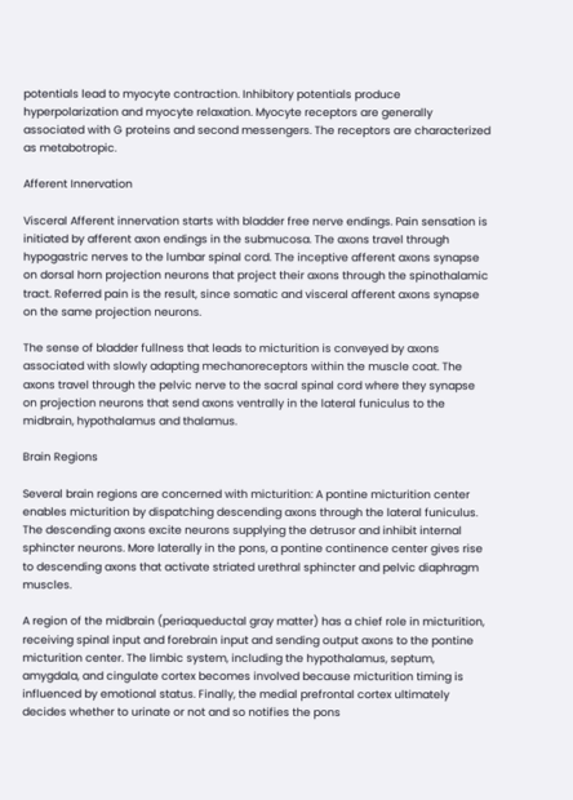potentials lead to myocyte contraction. Inhibitory potentials produce hyperpolarization and myocyte relaxation. Myocyte receptors are generally associated with G proteins and second messengers. The receptors are characterized as metabotropic.

Afferent Innervation

Visceral Afferent innervation starts with bladder free nerve endings. Pain sensation is initiated by afferent axon endings in the submucosa. The axons travel through hypogastric nerves to the lumbar spinal cord. The inceptive afferent axons synapse on dorsal horn projection neurons that project their axons through the spinothalamic tract. Referred pain is the result, since somatic and visceral afferent axons synapse on the same projection neurons.

The sense of bladder fullness that leads to micturition is conveyed by axons associated with slowly adapting mechanoreceptors within the muscle coat. The axons travel through the pelvic nerve to the sacral spinal cord where they synapse on projection neurons that send axons ventrally in the lateral funiculus to the midbrain, hypothalamus and thalamus.

Brain Regions

Several brain regions are concerned with micturition: A pontine micturition center enables micturition by dispatching descending axons through the lateral funiculus. The descending axons excite neurons supplying the detrusor and inhibit internal sphincter neurons. More laterally in the pons, a pontine continence center gives rise to descending axons that activate striated urethral sphincter and pelvic diaphragm muscles.

A region of the midbrain (periaqueductal gray matter) has a chief role in micturition, receiving spinal input and forebrain input and sending output axons to the pontine micturition center. The limbic system, including the hypothalamus, septum, amygdala, and cingulate cortex becomes involved because micturition timing is influenced by emotional status. Finally, the medial prefrontal cortex ultimately decides whether to urinate or not and so notifies the pons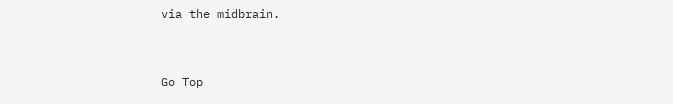via the midbrain.


Go Top